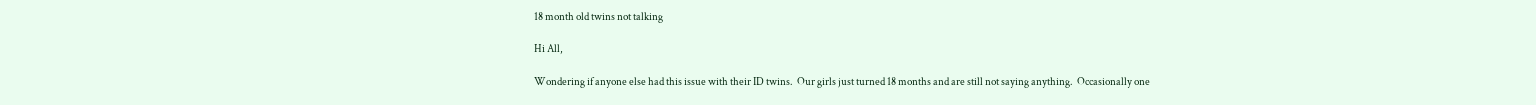18 month old twins not talking

Hi All,

Wondering if anyone else had this issue with their ID twins.  Our girls just turned 18 months and are still not saying anything.  Occasionally one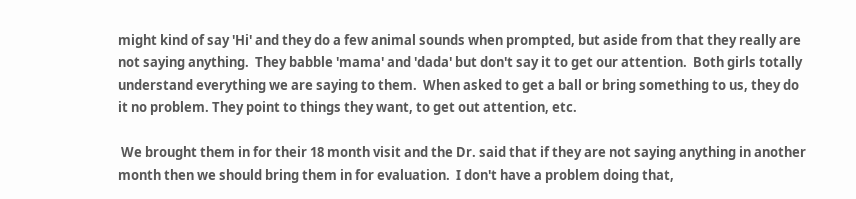might kind of say 'Hi' and they do a few animal sounds when prompted, but aside from that they really are not saying anything.  They babble 'mama' and 'dada' but don't say it to get our attention.  Both girls totally understand everything we are saying to them.  When asked to get a ball or bring something to us, they do it no problem. They point to things they want, to get out attention, etc.

 We brought them in for their 18 month visit and the Dr. said that if they are not saying anything in another month then we should bring them in for evaluation.  I don't have a problem doing that,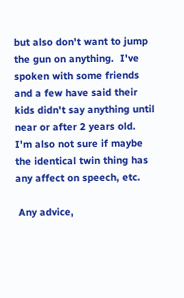but also don't want to jump the gun on anything.  I've spoken with some friends and a few have said their kids didn't say anything until near or after 2 years old.  I'm also not sure if maybe the identical twin thing has any affect on speech, etc.

 Any advice,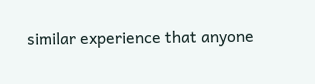similar experience that anyone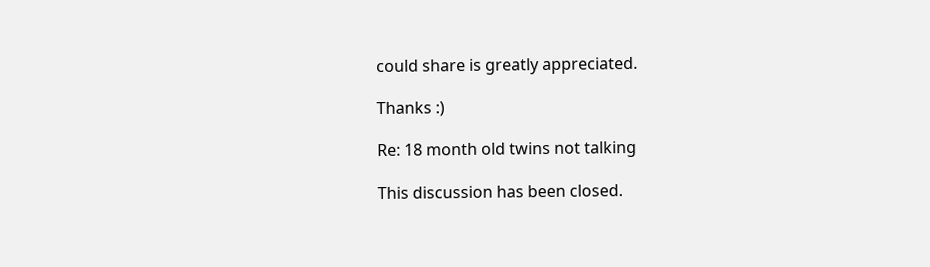could share is greatly appreciated.

Thanks :)

Re: 18 month old twins not talking

This discussion has been closed.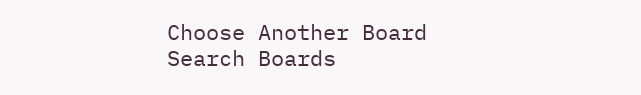Choose Another Board
Search Boards